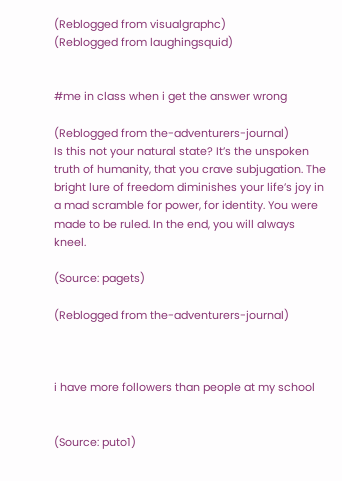(Reblogged from visualgraphc)
(Reblogged from laughingsquid)


#me in class when i get the answer wrong

(Reblogged from the-adventurers-journal)
Is this not your natural state? It’s the unspoken truth of humanity, that you crave subjugation. The bright lure of freedom diminishes your life’s joy in a mad scramble for power, for identity. You were made to be ruled. In the end, you will always kneel.

(Source: pagets)

(Reblogged from the-adventurers-journal)



i have more followers than people at my school


(Source: puto1)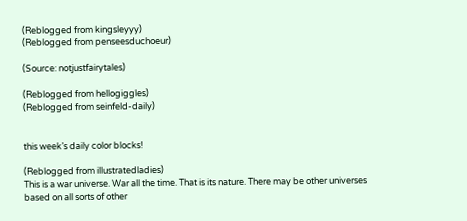(Reblogged from kingsleyyy)
(Reblogged from penseesduchoeur)

(Source: notjustfairytales)

(Reblogged from hellogiggles)
(Reblogged from seinfeld-daily)


this week’s daily color blocks!

(Reblogged from illustratedladies)
This is a war universe. War all the time. That is its nature. There may be other universes based on all sorts of other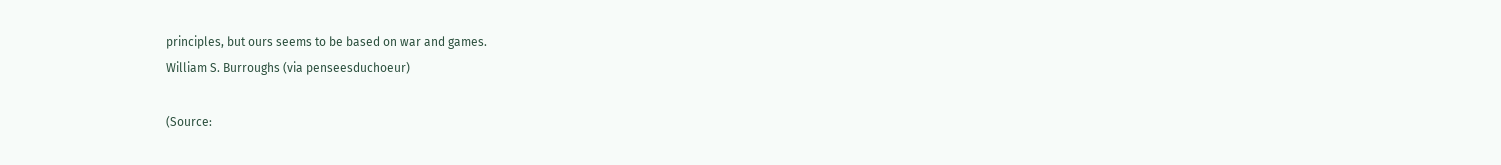principles, but ours seems to be based on war and games.
William S. Burroughs (via penseesduchoeur)

(Source: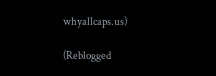whyallcaps.us)

(Reblogged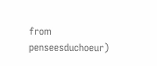from penseesduchoeur)